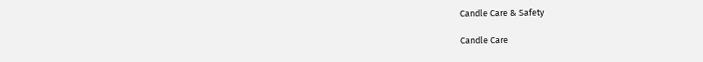Candle Care & Safety

Candle Care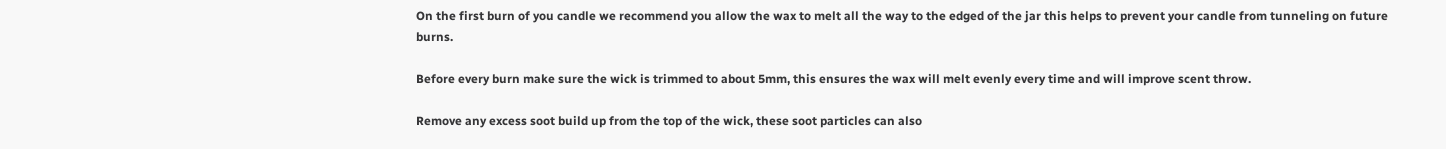On the first burn of you candle we recommend you allow the wax to melt all the way to the edged of the jar this helps to prevent your candle from tunneling on future burns.

Before every burn make sure the wick is trimmed to about 5mm, this ensures the wax will melt evenly every time and will improve scent throw.

Remove any excess soot build up from the top of the wick, these soot particles can also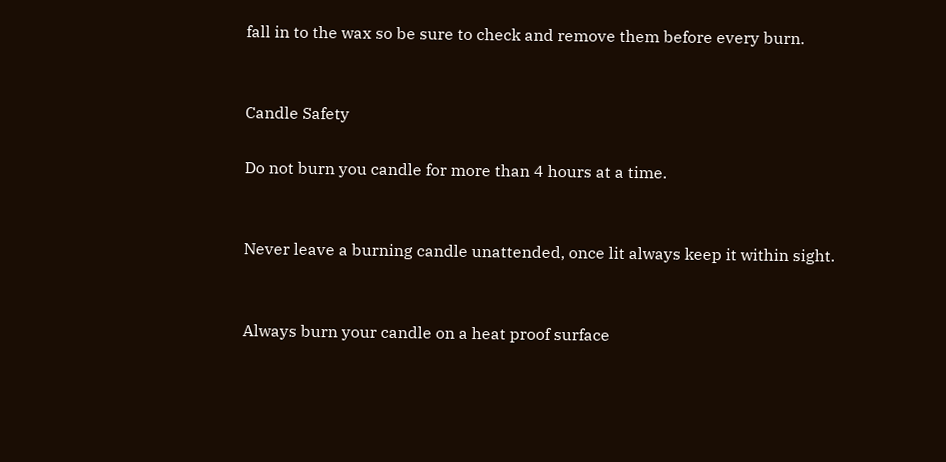fall in to the wax so be sure to check and remove them before every burn.


Candle Safety

Do not burn you candle for more than 4 hours at a time.


Never leave a burning candle unattended, once lit always keep it within sight.


Always burn your candle on a heat proof surface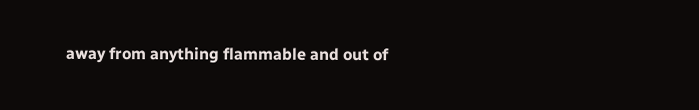away from anything flammable and out of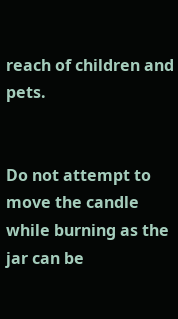reach of children and pets.


Do not attempt to move the candle while burning as the jar can be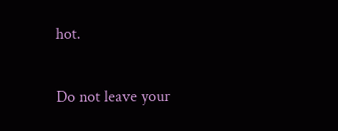hot.


Do not leave your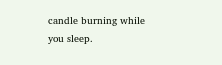candle burning while you sleep.